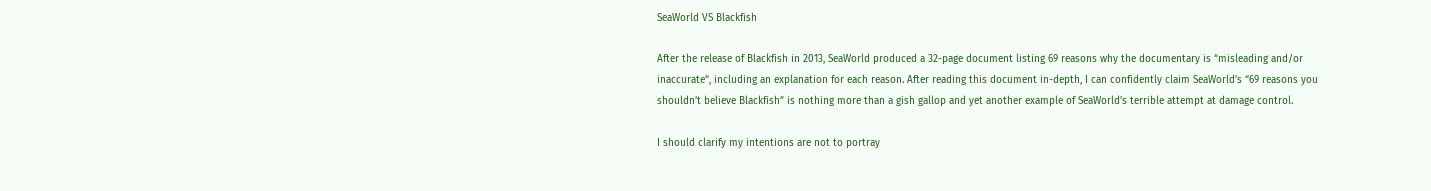SeaWorld VS Blackfish

After the release of Blackfish in 2013, SeaWorld produced a 32-page document listing 69 reasons why the documentary is “misleading and/or inaccurate“, including an explanation for each reason. After reading this document in-depth, I can confidently claim SeaWorld’s “69 reasons you shouldn’t believe Blackfish” is nothing more than a gish gallop and yet another example of SeaWorld’s terrible attempt at damage control.

I should clarify my intentions are not to portray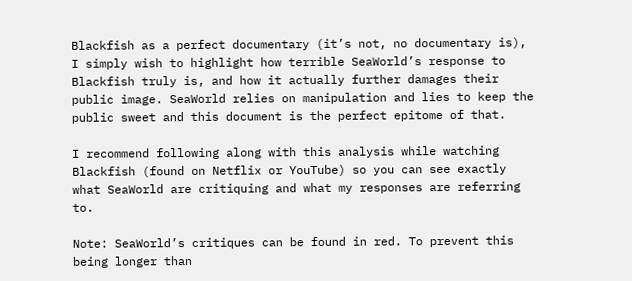Blackfish as a perfect documentary (it’s not, no documentary is), I simply wish to highlight how terrible SeaWorld’s response to Blackfish truly is, and how it actually further damages their public image. SeaWorld relies on manipulation and lies to keep the public sweet and this document is the perfect epitome of that.

I recommend following along with this analysis while watching Blackfish (found on Netflix or YouTube) so you can see exactly what SeaWorld are critiquing and what my responses are referring to.

Note: SeaWorld’s critiques can be found in red. To prevent this being longer than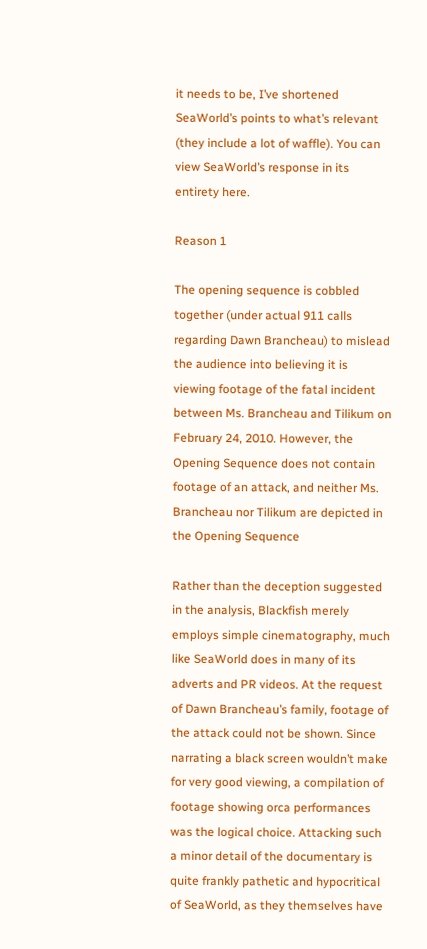it needs to be, I’ve shortened SeaWorld’s points to what’s relevant (they include a lot of waffle). You can view SeaWorld’s response in its entirety here.

Reason 1

The opening sequence is cobbled together (under actual 911 calls regarding Dawn Brancheau) to mislead the audience into believing it is viewing footage of the fatal incident between Ms. Brancheau and Tilikum on February 24, 2010. However, the Opening Sequence does not contain footage of an attack, and neither Ms. Brancheau nor Tilikum are depicted in the Opening Sequence

Rather than the deception suggested in the analysis, Blackfish merely employs simple cinematography, much like SeaWorld does in many of its adverts and PR videos. At the request of Dawn Brancheau’s family, footage of the attack could not be shown. Since narrating a black screen wouldn’t make for very good viewing, a compilation of footage showing orca performances was the logical choice. Attacking such a minor detail of the documentary is quite frankly pathetic and hypocritical of SeaWorld, as they themselves have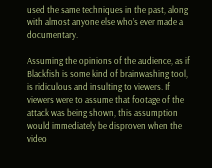used the same techniques in the past, along with almost anyone else who’s ever made a documentary.

Assuming the opinions of the audience, as if Blackfish is some kind of brainwashing tool, is ridiculous and insulting to viewers. If viewers were to assume that footage of the attack was being shown, this assumption would immediately be disproven when the video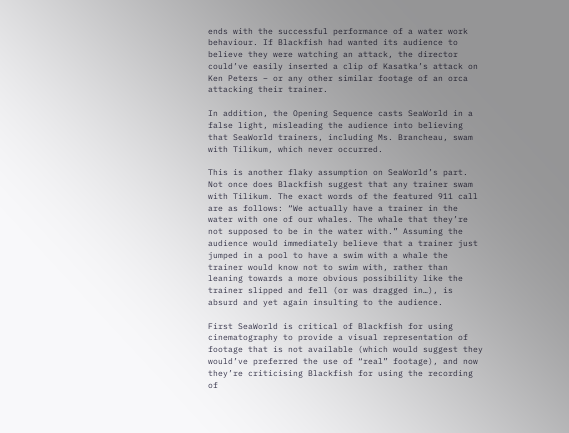ends with the successful performance of a water work behaviour. If Blackfish had wanted its audience to believe they were watching an attack, the director could’ve easily inserted a clip of Kasatka’s attack on Ken Peters – or any other similar footage of an orca attacking their trainer.

In addition, the Opening Sequence casts SeaWorld in a false light, misleading the audience into believing that SeaWorld trainers, including Ms. Brancheau, swam with Tilikum, which never occurred.

This is another flaky assumption on SeaWorld’s part. Not once does Blackfish suggest that any trainer swam with Tilikum. The exact words of the featured 911 call are as follows: “We actually have a trainer in the water with one of our whales. The whale that they’re not supposed to be in the water with.” Assuming the audience would immediately believe that a trainer just jumped in a pool to have a swim with a whale the trainer would know not to swim with, rather than leaning towards a more obvious possibility like the trainer slipped and fell (or was dragged in…), is absurd and yet again insulting to the audience.

First SeaWorld is critical of Blackfish for using cinematography to provide a visual representation of footage that is not available (which would suggest they would’ve preferred the use of “real” footage), and now they’re criticising Blackfish for using the recording of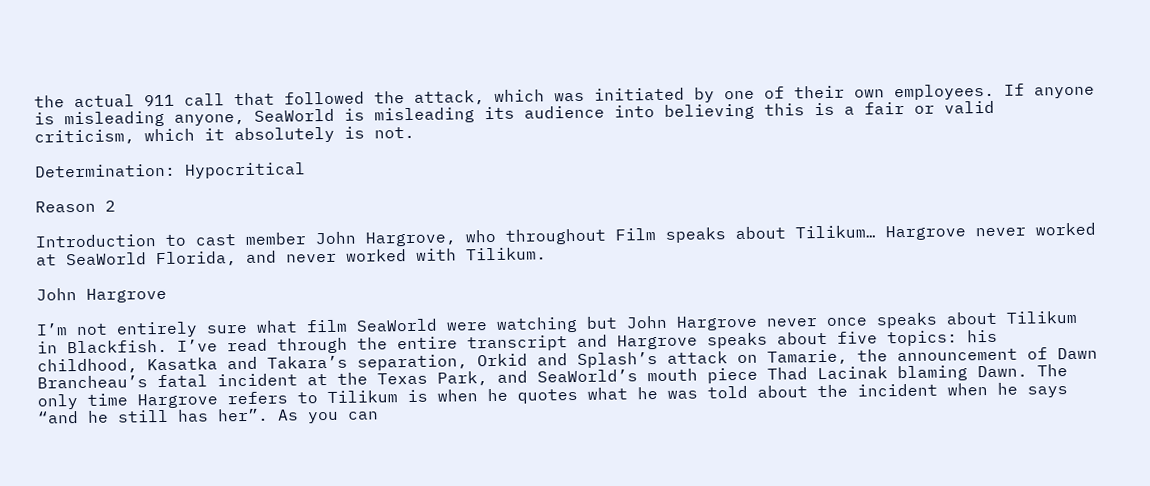the actual 911 call that followed the attack, which was initiated by one of their own employees. If anyone is misleading anyone, SeaWorld is misleading its audience into believing this is a fair or valid criticism, which it absolutely is not.

Determination: Hypocritical

Reason 2

Introduction to cast member John Hargrove, who throughout Film speaks about Tilikum… Hargrove never worked at SeaWorld Florida, and never worked with Tilikum.

John Hargrove

I’m not entirely sure what film SeaWorld were watching but John Hargrove never once speaks about Tilikum in Blackfish. I’ve read through the entire transcript and Hargrove speaks about five topics: his childhood, Kasatka and Takara’s separation, Orkid and Splash’s attack on Tamarie, the announcement of Dawn Brancheau’s fatal incident at the Texas Park, and SeaWorld’s mouth piece Thad Lacinak blaming Dawn. The only time Hargrove refers to Tilikum is when he quotes what he was told about the incident when he says “and he still has her”. As you can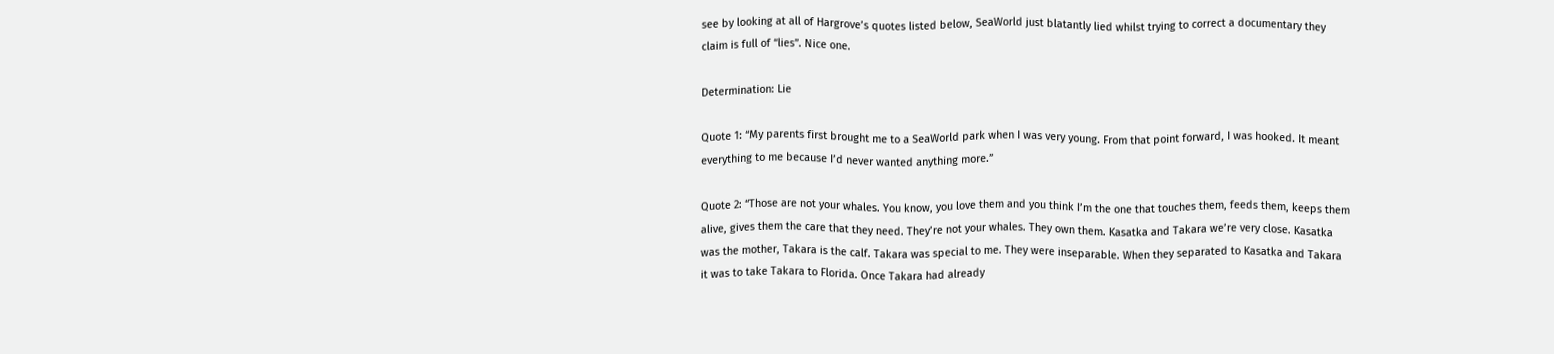see by looking at all of Hargrove’s quotes listed below, SeaWorld just blatantly lied whilst trying to correct a documentary they claim is full of “lies”. Nice one.

Determination: Lie

Quote 1: “My parents first brought me to a SeaWorld park when I was very young. From that point forward, I was hooked. It meant everything to me because I’d never wanted anything more.”

Quote 2: “Those are not your whales. You know, you love them and you think I’m the one that touches them, feeds them, keeps them alive, gives them the care that they need. They’re not your whales. They own them. Kasatka and Takara we’re very close. Kasatka was the mother, Takara is the calf. Takara was special to me. They were inseparable. When they separated to Kasatka and Takara it was to take Takara to Florida. Once Takara had already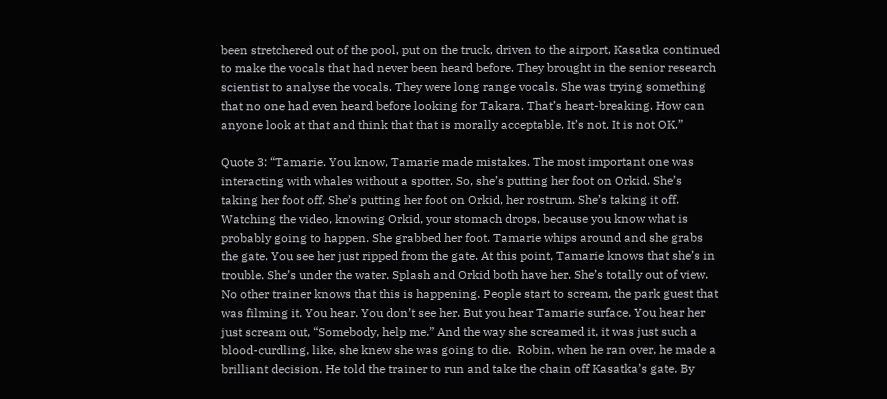been stretchered out of the pool, put on the truck, driven to the airport, Kasatka continued to make the vocals that had never been heard before. They brought in the senior research scientist to analyse the vocals. They were long range vocals. She was trying something that no one had even heard before looking for Takara. That’s heart-breaking. How can anyone look at that and think that that is morally acceptable. It’s not. It is not OK.”

Quote 3: “Tamarie. You know, Tamarie made mistakes. The most important one was interacting with whales without a spotter. So, she’s putting her foot on Orkid. She’s taking her foot off. She’s putting her foot on Orkid, her rostrum. She’s taking it off. Watching the video, knowing Orkid, your stomach drops, because you know what is probably going to happen. She grabbed her foot. Tamarie whips around and she grabs the gate. You see her just ripped from the gate. At this point, Tamarie knows that she’s in trouble. She’s under the water. Splash and Orkid both have her. She’s totally out of view.  No other trainer knows that this is happening. People start to scream, the park guest that was filming it. You hear. You don’t see her. But you hear Tamarie surface. You hear her just scream out, “Somebody, help me.” And the way she screamed it, it was just such a blood-curdling, like, she knew she was going to die.  Robin, when he ran over, he made a brilliant decision. He told the trainer to run and take the chain off Kasatka’s gate. By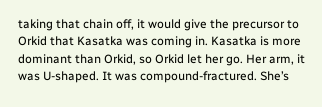taking that chain off, it would give the precursor to Orkid that Kasatka was coming in. Kasatka is more dominant than Orkid, so Orkid let her go. Her arm, it was U-shaped. It was compound-fractured. She’s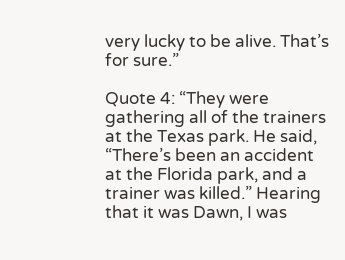very lucky to be alive. That’s for sure.”

Quote 4: “They were gathering all of the trainers at the Texas park. He said, “There’s been an accident at the Florida park, and a trainer was killed.” Hearing that it was Dawn, I was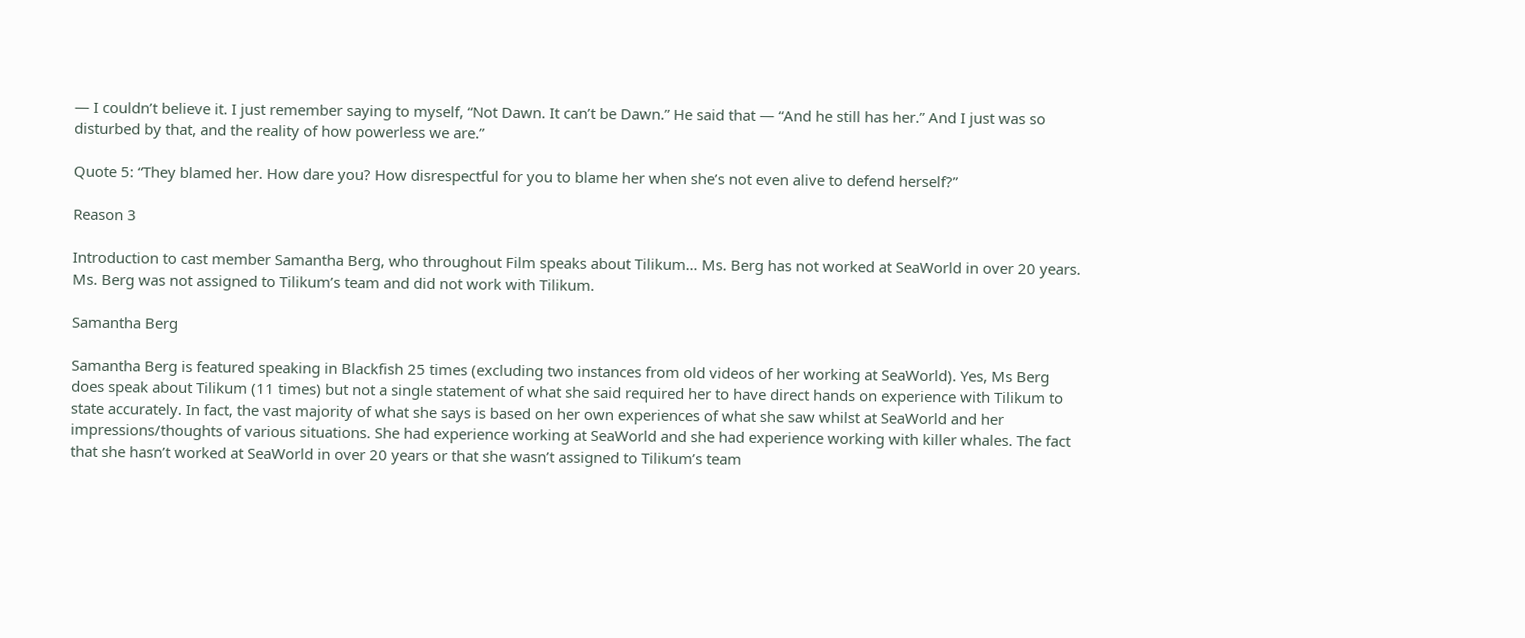— I couldn’t believe it. I just remember saying to myself, “Not Dawn. It can’t be Dawn.” He said that — “And he still has her.” And I just was so disturbed by that, and the reality of how powerless we are.”

Quote 5: “They blamed her. How dare you? How disrespectful for you to blame her when she’s not even alive to defend herself?”

Reason 3

Introduction to cast member Samantha Berg, who throughout Film speaks about Tilikum… Ms. Berg has not worked at SeaWorld in over 20 years. Ms. Berg was not assigned to Tilikum’s team and did not work with Tilikum.

Samantha Berg

Samantha Berg is featured speaking in Blackfish 25 times (excluding two instances from old videos of her working at SeaWorld). Yes, Ms Berg does speak about Tilikum (11 times) but not a single statement of what she said required her to have direct hands on experience with Tilikum to state accurately. In fact, the vast majority of what she says is based on her own experiences of what she saw whilst at SeaWorld and her impressions/thoughts of various situations. She had experience working at SeaWorld and she had experience working with killer whales. The fact that she hasn’t worked at SeaWorld in over 20 years or that she wasn’t assigned to Tilikum’s team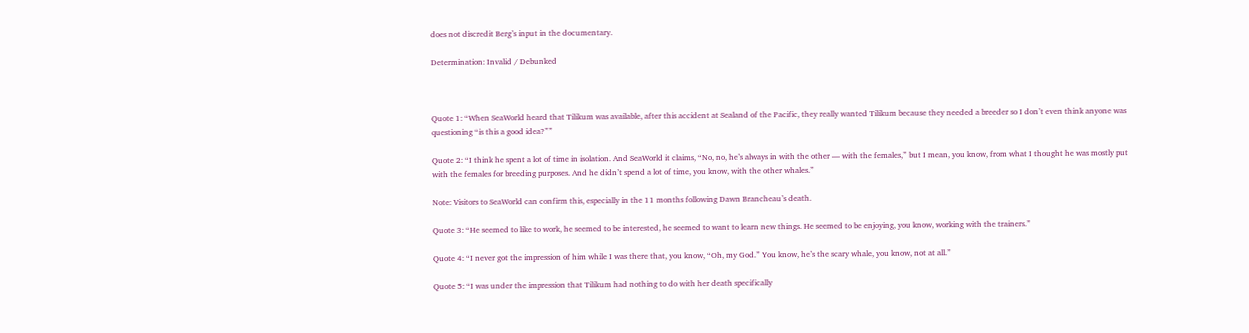does not discredit Berg’s input in the documentary.

Determination: Invalid / Debunked



Quote 1: “When SeaWorld heard that Tilikum was available, after this accident at Sealand of the Pacific, they really wanted Tilikum because they needed a breeder so I don’t even think anyone was questioning “is this a good idea?””

Quote 2: “I think he spent a lot of time in isolation. And SeaWorld it claims, “No, no, he’s always in with the other — with the females,” but I mean, you know, from what I thought he was mostly put with the females for breeding purposes. And he didn’t spend a lot of time, you know, with the other whales.”

Note: Visitors to SeaWorld can confirm this, especially in the 11 months following Dawn Brancheau’s death.

Quote 3: “He seemed to like to work, he seemed to be interested, he seemed to want to learn new things. He seemed to be enjoying, you know, working with the trainers.”

Quote 4: “I never got the impression of him while I was there that, you know, “Oh, my God.” You know, he’s the scary whale, you know, not at all.”

Quote 5: “I was under the impression that Tilikum had nothing to do with her death specifically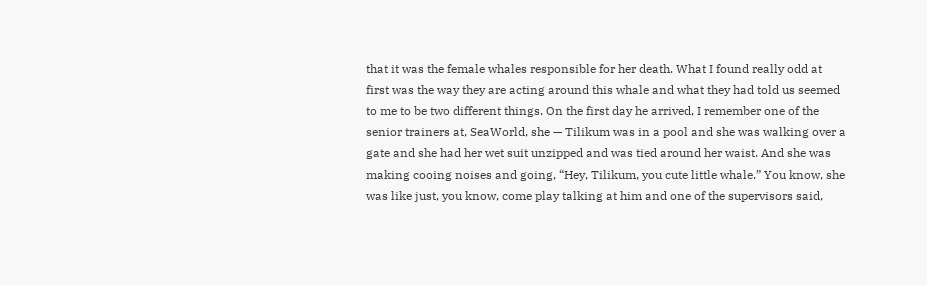that it was the female whales responsible for her death. What I found really odd at first was the way they are acting around this whale and what they had told us seemed to me to be two different things. On the first day he arrived, I remember one of the senior trainers at, SeaWorld, she — Tilikum was in a pool and she was walking over a gate and she had her wet suit unzipped and was tied around her waist. And she was making cooing noises and going, “Hey, Tilikum, you cute little whale.” You know, she was like just, you know, come play talking at him and one of the supervisors said,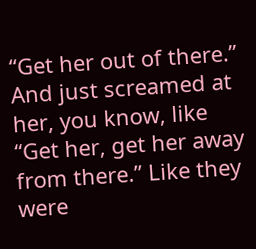“Get her out of there.” And just screamed at her, you know, like “Get her, get her away from there.” Like they were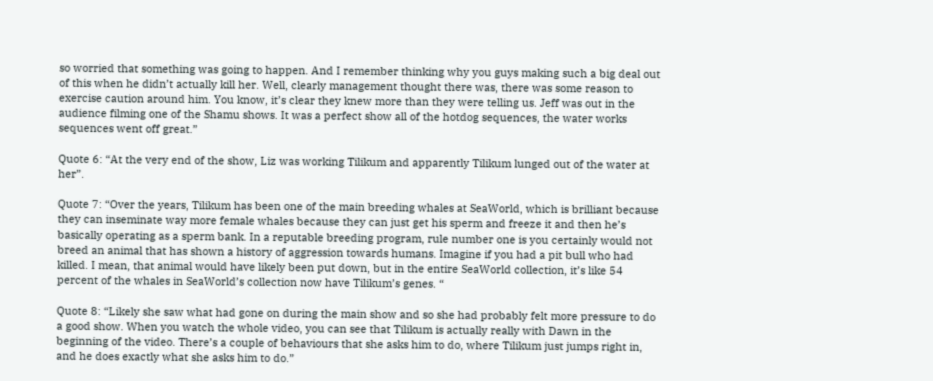so worried that something was going to happen. And I remember thinking why you guys making such a big deal out of this when he didn’t actually kill her. Well, clearly management thought there was, there was some reason to exercise caution around him. You know, it’s clear they knew more than they were telling us. Jeff was out in the audience filming one of the Shamu shows. It was a perfect show all of the hotdog sequences, the water works sequences went off great.”

Quote 6: “At the very end of the show, Liz was working Tilikum and apparently Tilikum lunged out of the water at her”.

Quote 7: “Over the years, Tilikum has been one of the main breeding whales at SeaWorld, which is brilliant because they can inseminate way more female whales because they can just get his sperm and freeze it and then he’s basically operating as a sperm bank. In a reputable breeding program, rule number one is you certainly would not breed an animal that has shown a history of aggression towards humans. Imagine if you had a pit bull who had killed. I mean, that animal would have likely been put down, but in the entire SeaWorld collection, it’s like 54 percent of the whales in SeaWorld’s collection now have Tilikum’s genes. “

Quote 8: “Likely she saw what had gone on during the main show and so she had probably felt more pressure to do a good show. When you watch the whole video, you can see that Tilikum is actually really with Dawn in the beginning of the video. There’s a couple of behaviours that she asks him to do, where Tilikum just jumps right in, and he does exactly what she asks him to do.”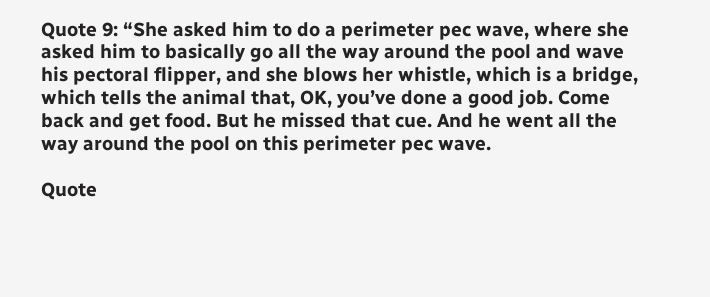Quote 9: “She asked him to do a perimeter pec wave, where she asked him to basically go all the way around the pool and wave his pectoral flipper, and she blows her whistle, which is a bridge, which tells the animal that, OK, you’ve done a good job. Come back and get food. But he missed that cue. And he went all the way around the pool on this perimeter pec wave.

Quote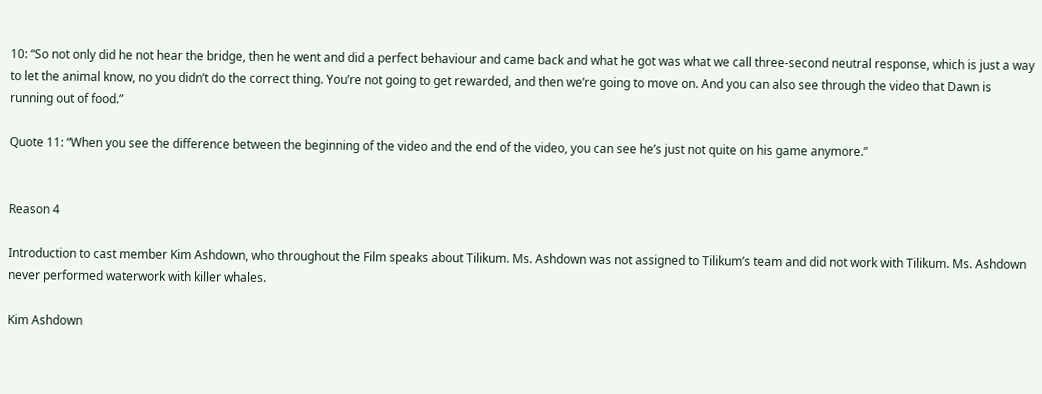10: “So not only did he not hear the bridge, then he went and did a perfect behaviour and came back and what he got was what we call three-second neutral response, which is just a way to let the animal know, no you didn’t do the correct thing. You’re not going to get rewarded, and then we’re going to move on. And you can also see through the video that Dawn is running out of food.”

Quote 11: “When you see the difference between the beginning of the video and the end of the video, you can see he’s just not quite on his game anymore.”


Reason 4

Introduction to cast member Kim Ashdown, who throughout the Film speaks about Tilikum. Ms. Ashdown was not assigned to Tilikum’s team and did not work with Tilikum. Ms. Ashdown never performed waterwork with killer whales.

Kim Ashdown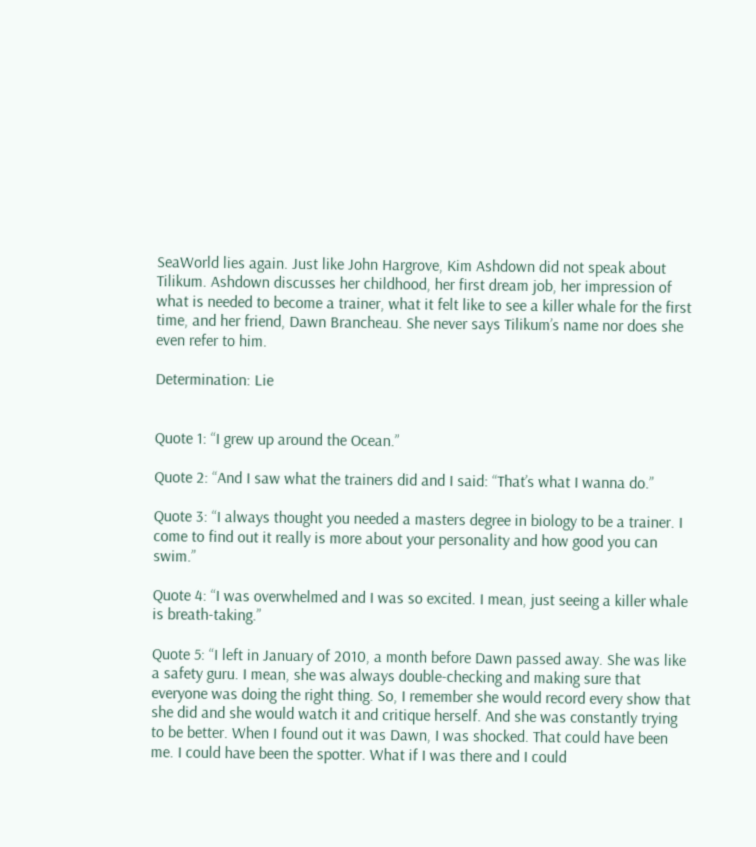SeaWorld lies again. Just like John Hargrove, Kim Ashdown did not speak about Tilikum. Ashdown discusses her childhood, her first dream job, her impression of what is needed to become a trainer, what it felt like to see a killer whale for the first time, and her friend, Dawn Brancheau. She never says Tilikum’s name nor does she even refer to him.

Determination: Lie


Quote 1: “I grew up around the Ocean.”

Quote 2: “And I saw what the trainers did and I said: “That’s what I wanna do.”

Quote 3: “I always thought you needed a masters degree in biology to be a trainer. I come to find out it really is more about your personality and how good you can swim.”

Quote 4: “I was overwhelmed and I was so excited. I mean, just seeing a killer whale is breath-taking.”

Quote 5: “I left in January of 2010, a month before Dawn passed away. She was like a safety guru. I mean, she was always double-checking and making sure that everyone was doing the right thing. So, I remember she would record every show that she did and she would watch it and critique herself. And she was constantly trying to be better. When I found out it was Dawn, I was shocked. That could have been me. I could have been the spotter. What if I was there and I could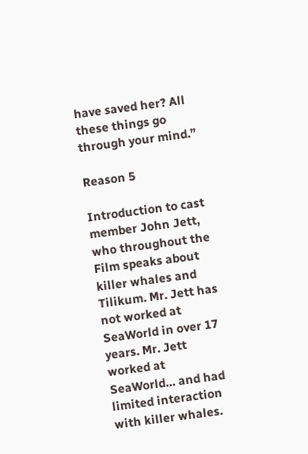have saved her? All these things go through your mind.”

Reason 5

Introduction to cast member John Jett, who throughout the Film speaks about killer whales and Tilikum. Mr. Jett has not worked at SeaWorld in over 17 years. Mr. Jett worked at SeaWorld… and had limited interaction with killer whales.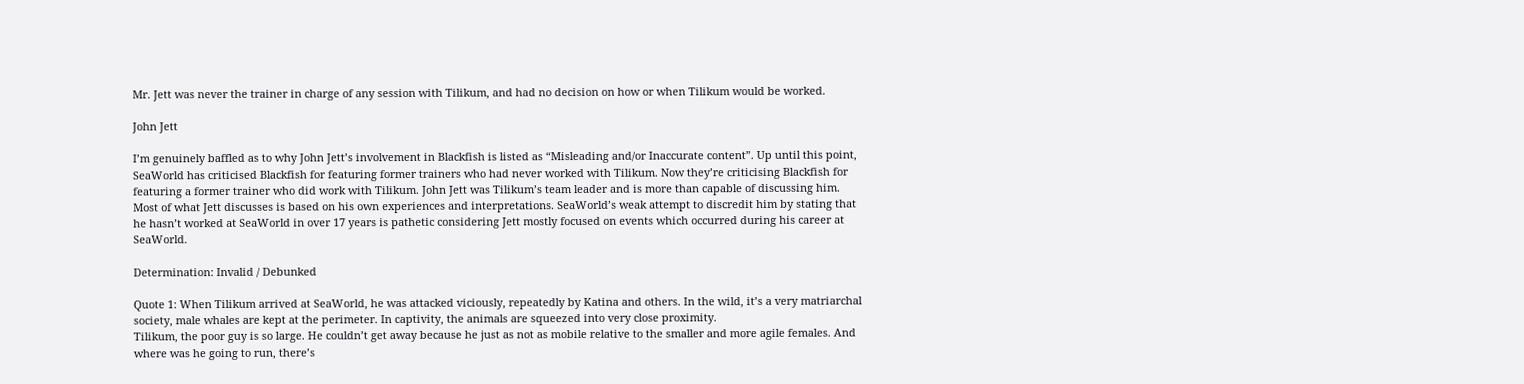Mr. Jett was never the trainer in charge of any session with Tilikum, and had no decision on how or when Tilikum would be worked.

John Jett

I’m genuinely baffled as to why John Jett’s involvement in Blackfish is listed as “Misleading and/or Inaccurate content”. Up until this point, SeaWorld has criticised Blackfish for featuring former trainers who had never worked with Tilikum. Now they’re criticising Blackfish for featuring a former trainer who did work with Tilikum. John Jett was Tilikum’s team leader and is more than capable of discussing him. Most of what Jett discusses is based on his own experiences and interpretations. SeaWorld’s weak attempt to discredit him by stating that he hasn’t worked at SeaWorld in over 17 years is pathetic considering Jett mostly focused on events which occurred during his career at SeaWorld.

Determination: Invalid / Debunked

Quote 1: When Tilikum arrived at SeaWorld, he was attacked viciously, repeatedly by Katina and others. In the wild, it’s a very matriarchal society, male whales are kept at the perimeter. In captivity, the animals are squeezed into very close proximity.
Tilikum, the poor guy is so large. He couldn’t get away because he just as not as mobile relative to the smaller and more agile females. And where was he going to run, there’s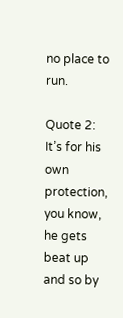no place to run.

Quote 2: It’s for his own protection, you know, he gets beat up and so by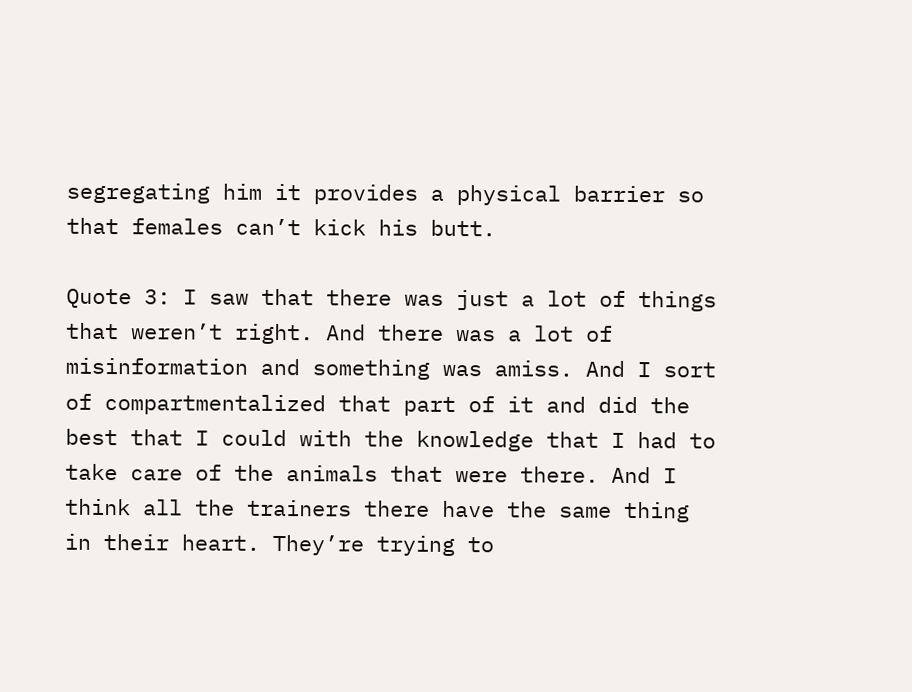segregating him it provides a physical barrier so that females can’t kick his butt.

Quote 3: I saw that there was just a lot of things that weren’t right. And there was a lot of misinformation and something was amiss. And I sort of compartmentalized that part of it and did the best that I could with the knowledge that I had to take care of the animals that were there. And I think all the trainers there have the same thing in their heart. They’re trying to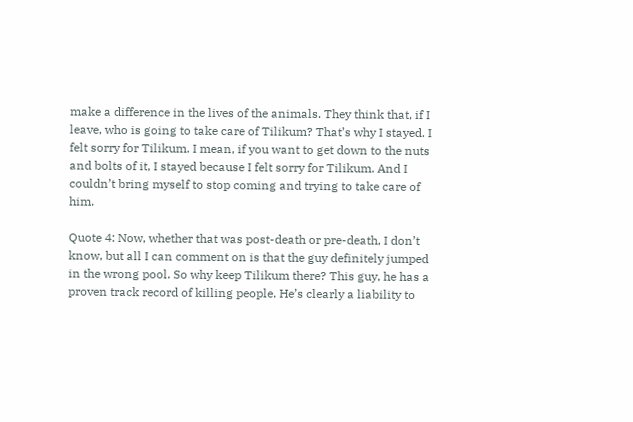make a difference in the lives of the animals. They think that, if I leave, who is going to take care of Tilikum? That’s why I stayed. I felt sorry for Tilikum. I mean, if you want to get down to the nuts and bolts of it, I stayed because I felt sorry for Tilikum. And I couldn’t bring myself to stop coming and trying to take care of him.

Quote 4: Now, whether that was post-death or pre-death, I don’t know, but all I can comment on is that the guy definitely jumped in the wrong pool. So why keep Tilikum there? This guy, he has a proven track record of killing people. He’s clearly a liability to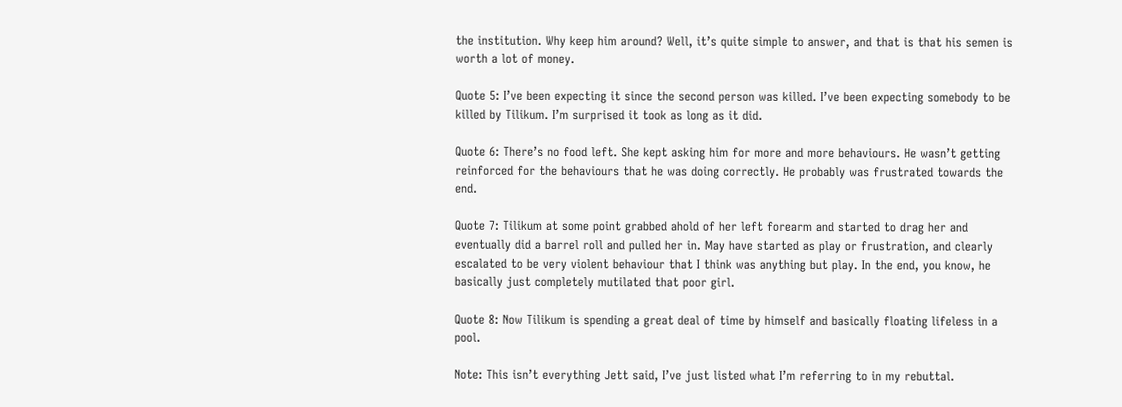the institution. Why keep him around? Well, it’s quite simple to answer, and that is that his semen is worth a lot of money.

Quote 5: I’ve been expecting it since the second person was killed. I’ve been expecting somebody to be killed by Tilikum. I’m surprised it took as long as it did.

Quote 6: There’s no food left. She kept asking him for more and more behaviours. He wasn’t getting reinforced for the behaviours that he was doing correctly. He probably was frustrated towards the end.

Quote 7: Tilikum at some point grabbed ahold of her left forearm and started to drag her and eventually did a barrel roll and pulled her in. May have started as play or frustration, and clearly escalated to be very violent behaviour that I think was anything but play. In the end, you know, he basically just completely mutilated that poor girl.

Quote 8: Now Tilikum is spending a great deal of time by himself and basically floating lifeless in a pool.

Note: This isn’t everything Jett said, I’ve just listed what I’m referring to in my rebuttal.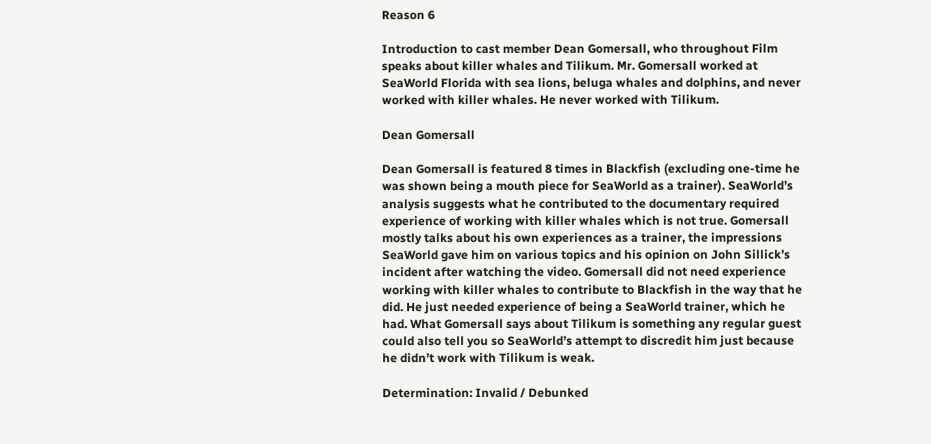Reason 6

Introduction to cast member Dean Gomersall, who throughout Film speaks about killer whales and Tilikum. Mr. Gomersall worked at SeaWorld Florida with sea lions, beluga whales and dolphins, and never worked with killer whales. He never worked with Tilikum.

Dean Gomersall

Dean Gomersall is featured 8 times in Blackfish (excluding one-time he was shown being a mouth piece for SeaWorld as a trainer). SeaWorld’s analysis suggests what he contributed to the documentary required experience of working with killer whales which is not true. Gomersall mostly talks about his own experiences as a trainer, the impressions SeaWorld gave him on various topics and his opinion on John Sillick’s incident after watching the video. Gomersall did not need experience working with killer whales to contribute to Blackfish in the way that he did. He just needed experience of being a SeaWorld trainer, which he had. What Gomersall says about Tilikum is something any regular guest could also tell you so SeaWorld’s attempt to discredit him just because he didn’t work with Tilikum is weak.

Determination: Invalid / Debunked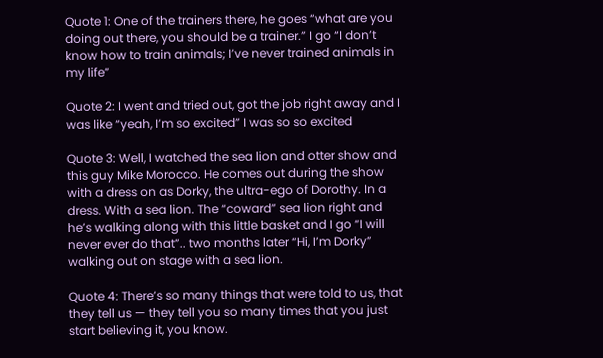Quote 1: One of the trainers there, he goes “what are you doing out there, you should be a trainer.” I go “I don’t know how to train animals; I’ve never trained animals in my life”

Quote 2: I went and tried out, got the job right away and I was like “yeah, I’m so excited” I was so so excited

Quote 3: Well, I watched the sea lion and otter show and this guy Mike Morocco. He comes out during the show with a dress on as Dorky, the ultra-ego of Dorothy. In a dress. With a sea lion. The “coward” sea lion right and he’s walking along with this little basket and I go “I will never ever do that”.. two months later “Hi, I’m Dorky” walking out on stage with a sea lion.

Quote 4: There’s so many things that were told to us, that they tell us — they tell you so many times that you just start believing it, you know.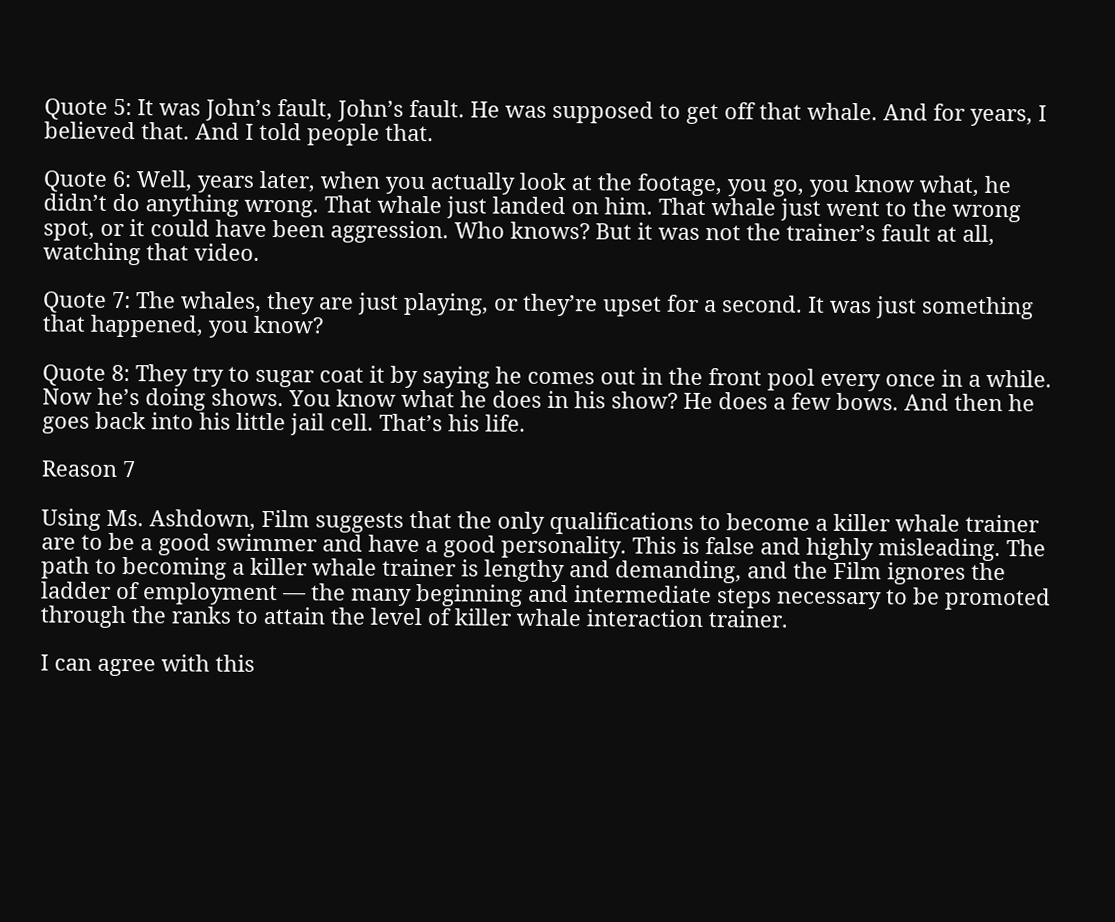Quote 5: It was John’s fault, John’s fault. He was supposed to get off that whale. And for years, I believed that. And I told people that.

Quote 6: Well, years later, when you actually look at the footage, you go, you know what, he didn’t do anything wrong. That whale just landed on him. That whale just went to the wrong spot, or it could have been aggression. Who knows? But it was not the trainer’s fault at all, watching that video.

Quote 7: The whales, they are just playing, or they’re upset for a second. It was just something that happened, you know?

Quote 8: They try to sugar coat it by saying he comes out in the front pool every once in a while. Now he’s doing shows. You know what he does in his show? He does a few bows. And then he goes back into his little jail cell. That’s his life.

Reason 7

Using Ms. Ashdown, Film suggests that the only qualifications to become a killer whale trainer are to be a good swimmer and have a good personality. This is false and highly misleading. The path to becoming a killer whale trainer is lengthy and demanding, and the Film ignores the ladder of employment — the many beginning and intermediate steps necessary to be promoted through the ranks to attain the level of killer whale interaction trainer.

I can agree with this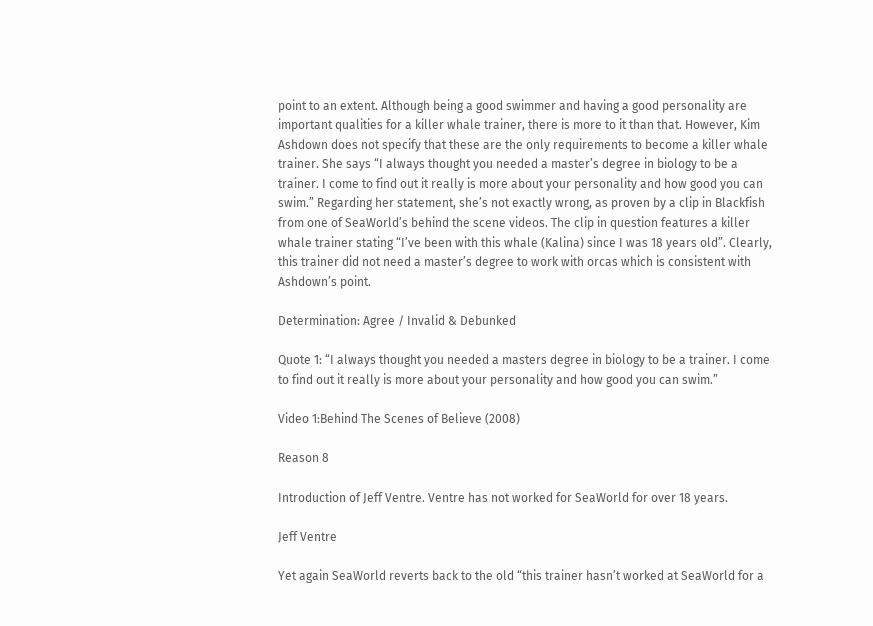point to an extent. Although being a good swimmer and having a good personality are important qualities for a killer whale trainer, there is more to it than that. However, Kim Ashdown does not specify that these are the only requirements to become a killer whale trainer. She says “I always thought you needed a master’s degree in biology to be a trainer. I come to find out it really is more about your personality and how good you can swim.” Regarding her statement, she’s not exactly wrong, as proven by a clip in Blackfish from one of SeaWorld’s behind the scene videos. The clip in question features a killer whale trainer stating “I’ve been with this whale (Kalina) since I was 18 years old”. Clearly, this trainer did not need a master’s degree to work with orcas which is consistent with Ashdown’s point.

Determination: Agree / Invalid & Debunked

Quote 1: “I always thought you needed a masters degree in biology to be a trainer. I come to find out it really is more about your personality and how good you can swim.”

Video 1:Behind The Scenes of Believe (2008)

Reason 8

Introduction of Jeff Ventre. Ventre has not worked for SeaWorld for over 18 years.

Jeff Ventre

Yet again SeaWorld reverts back to the old “this trainer hasn’t worked at SeaWorld for a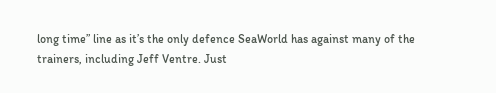long time” line as it’s the only defence SeaWorld has against many of the trainers, including Jeff Ventre. Just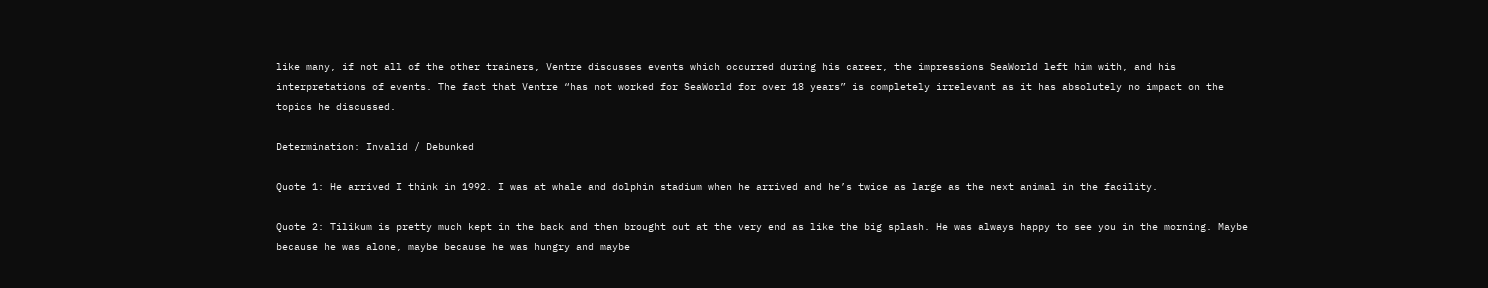like many, if not all of the other trainers, Ventre discusses events which occurred during his career, the impressions SeaWorld left him with, and his interpretations of events. The fact that Ventre “has not worked for SeaWorld for over 18 years” is completely irrelevant as it has absolutely no impact on the topics he discussed.

Determination: Invalid / Debunked

Quote 1: He arrived I think in 1992. I was at whale and dolphin stadium when he arrived and he’s twice as large as the next animal in the facility.

Quote 2: Tilikum is pretty much kept in the back and then brought out at the very end as like the big splash. He was always happy to see you in the morning. Maybe because he was alone, maybe because he was hungry and maybe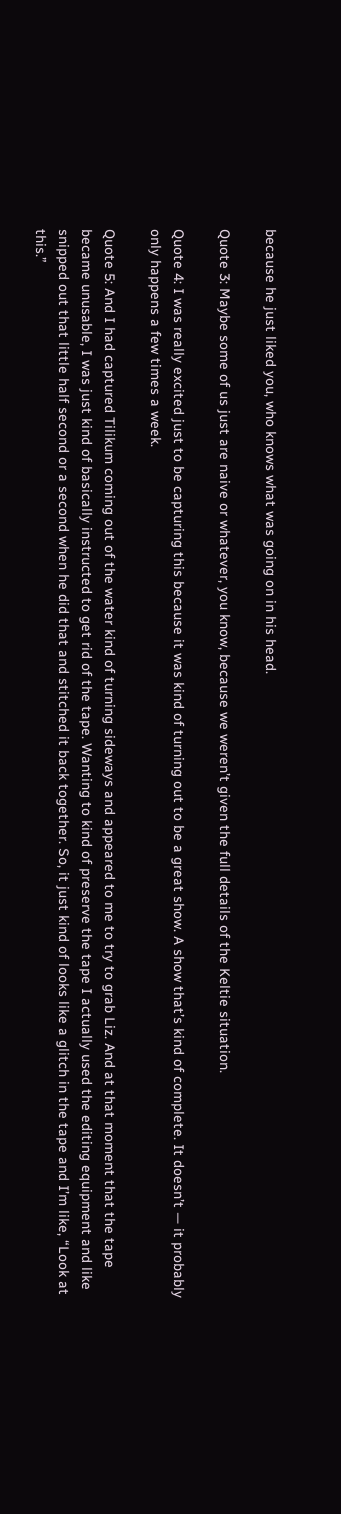because he just liked you, who knows what was going on in his head.

Quote 3: Maybe some of us just are naive or whatever, you know, because we weren’t given the full details of the Keltie situation.

Quote 4: I was really excited just to be capturing this because it was kind of turning out to be a great show. A show that’s kind of complete. It doesn’t — it probably only happens a few times a week.

Quote 5: And I had captured Tilikum coming out of the water kind of turning sideways and appeared to me to try to grab Liz. And at that moment that the tape became unusable, I was just kind of basically instructed to get rid of the tape. Wanting to kind of preserve the tape I actually used the editing equipment and like snipped out that little half second or a second when he did that and stitched it back together. So, it just kind of looks like a glitch in the tape and I’m like, “Look at this.”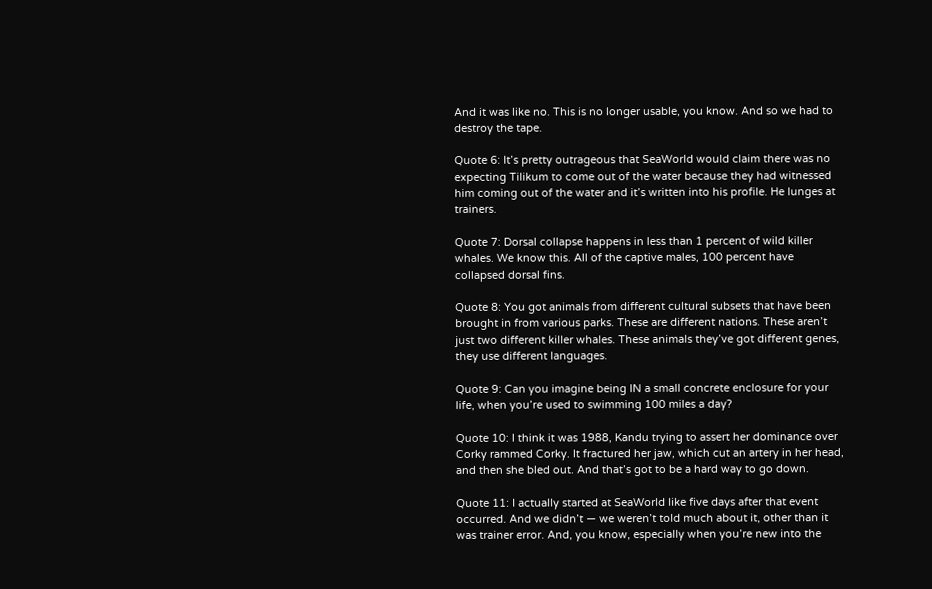And it was like no. This is no longer usable, you know. And so we had to destroy the tape.

Quote 6: It’s pretty outrageous that SeaWorld would claim there was no expecting Tilikum to come out of the water because they had witnessed him coming out of the water and it’s written into his profile. He lunges at trainers.

Quote 7: Dorsal collapse happens in less than 1 percent of wild killer whales. We know this. All of the captive males, 100 percent have collapsed dorsal fins.

Quote 8: You got animals from different cultural subsets that have been brought in from various parks. These are different nations. These aren’t just two different killer whales. These animals they’ve got different genes, they use different languages.

Quote 9: Can you imagine being IN a small concrete enclosure for your life, when you’re used to swimming 100 miles a day?

Quote 10: I think it was 1988, Kandu trying to assert her dominance over Corky rammed Corky. It fractured her jaw, which cut an artery in her head, and then she bled out. And that’s got to be a hard way to go down.

Quote 11: I actually started at SeaWorld like five days after that event occurred. And we didn’t — we weren’t told much about it, other than it was trainer error. And, you know, especially when you’re new into the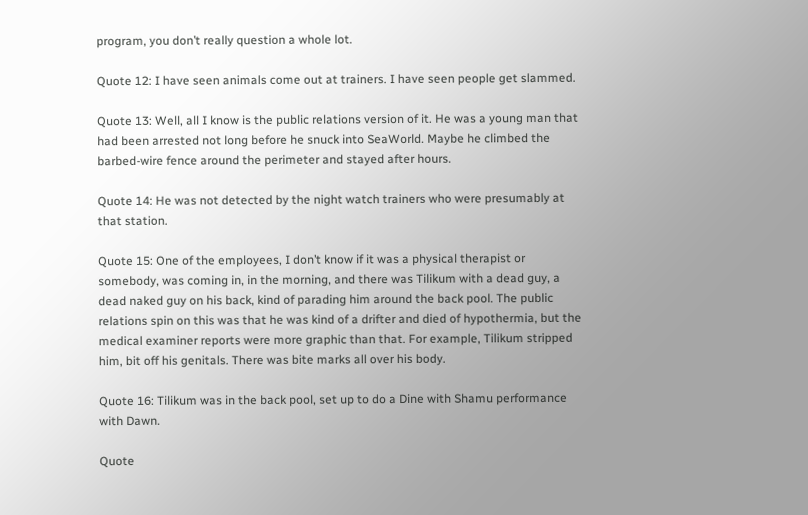program, you don’t really question a whole lot.

Quote 12: I have seen animals come out at trainers. I have seen people get slammed.

Quote 13: Well, all I know is the public relations version of it. He was a young man that had been arrested not long before he snuck into SeaWorld. Maybe he climbed the barbed-wire fence around the perimeter and stayed after hours.

Quote 14: He was not detected by the night watch trainers who were presumably at that station.

Quote 15: One of the employees, I don’t know if it was a physical therapist or somebody, was coming in, in the morning, and there was Tilikum with a dead guy, a dead naked guy on his back, kind of parading him around the back pool. The public relations spin on this was that he was kind of a drifter and died of hypothermia, but the medical examiner reports were more graphic than that. For example, Tilikum stripped him, bit off his genitals. There was bite marks all over his body.

Quote 16: Tilikum was in the back pool, set up to do a Dine with Shamu performance with Dawn.

Quote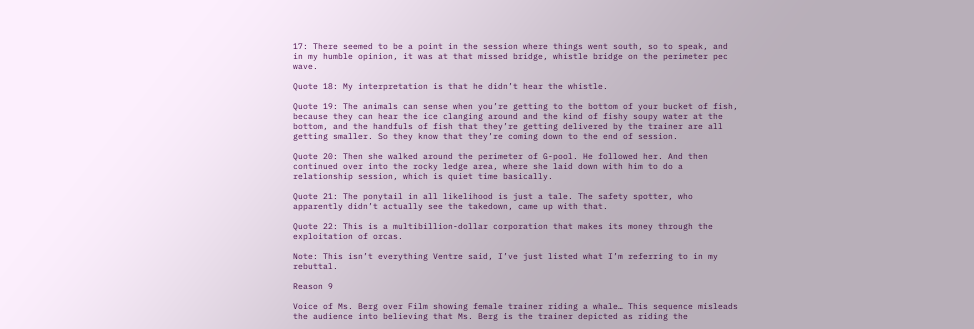17: There seemed to be a point in the session where things went south, so to speak, and in my humble opinion, it was at that missed bridge, whistle bridge on the perimeter pec wave.

Quote 18: My interpretation is that he didn’t hear the whistle.

Quote 19: The animals can sense when you’re getting to the bottom of your bucket of fish, because they can hear the ice clanging around and the kind of fishy soupy water at the bottom, and the handfuls of fish that they’re getting delivered by the trainer are all getting smaller. So they know that they’re coming down to the end of session.

Quote 20: Then she walked around the perimeter of G-pool. He followed her. And then continued over into the rocky ledge area, where she laid down with him to do a relationship session, which is quiet time basically.

Quote 21: The ponytail in all likelihood is just a tale. The safety spotter, who apparently didn’t actually see the takedown, came up with that.

Quote 22: This is a multibillion-dollar corporation that makes its money through the exploitation of orcas.

Note: This isn’t everything Ventre said, I’ve just listed what I’m referring to in my rebuttal.

Reason 9

Voice of Ms. Berg over Film showing female trainer riding a whale… This sequence misleads the audience into believing that Ms. Berg is the trainer depicted as riding the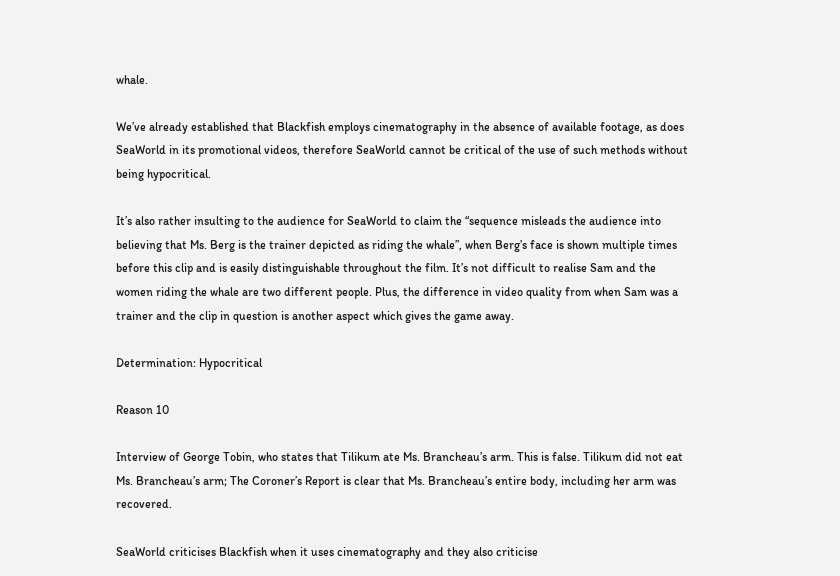whale.

We’ve already established that Blackfish employs cinematography in the absence of available footage, as does SeaWorld in its promotional videos, therefore SeaWorld cannot be critical of the use of such methods without being hypocritical.

It’s also rather insulting to the audience for SeaWorld to claim the “sequence misleads the audience into believing that Ms. Berg is the trainer depicted as riding the whale”, when Berg’s face is shown multiple times before this clip and is easily distinguishable throughout the film. It’s not difficult to realise Sam and the women riding the whale are two different people. Plus, the difference in video quality from when Sam was a trainer and the clip in question is another aspect which gives the game away.

Determination: Hypocritical

Reason 10

Interview of George Tobin, who states that Tilikum ate Ms. Brancheau’s arm. This is false. Tilikum did not eat Ms. Brancheau’s arm; The Coroner’s Report is clear that Ms. Brancheau’s entire body, including her arm was recovered.

SeaWorld criticises Blackfish when it uses cinematography and they also criticise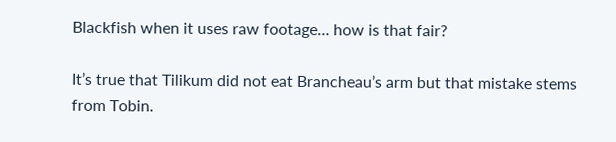Blackfish when it uses raw footage… how is that fair?

It’s true that Tilikum did not eat Brancheau’s arm but that mistake stems from Tobin.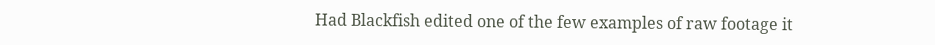Had Blackfish edited one of the few examples of raw footage it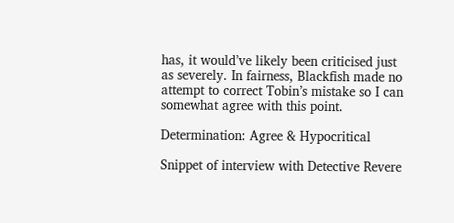has, it would’ve likely been criticised just as severely. In fairness, Blackfish made no attempt to correct Tobin’s mistake so I can somewhat agree with this point.

Determination: Agree & Hypocritical

Snippet of interview with Detective Revere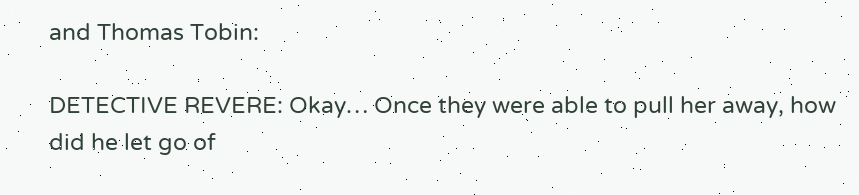and Thomas Tobin:

DETECTIVE REVERE: Okay… Once they were able to pull her away, how did he let go of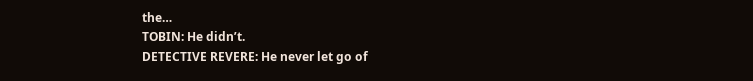the…
TOBIN: He didn’t.
DETECTIVE REVERE: He never let go of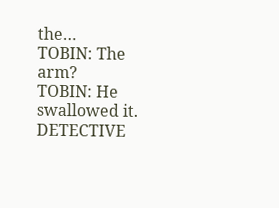the…
TOBIN: The arm?
TOBIN: He swallowed it.
DETECTIVE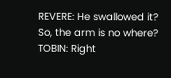REVERE: He swallowed it? So, the arm is no where?
TOBIN: Right